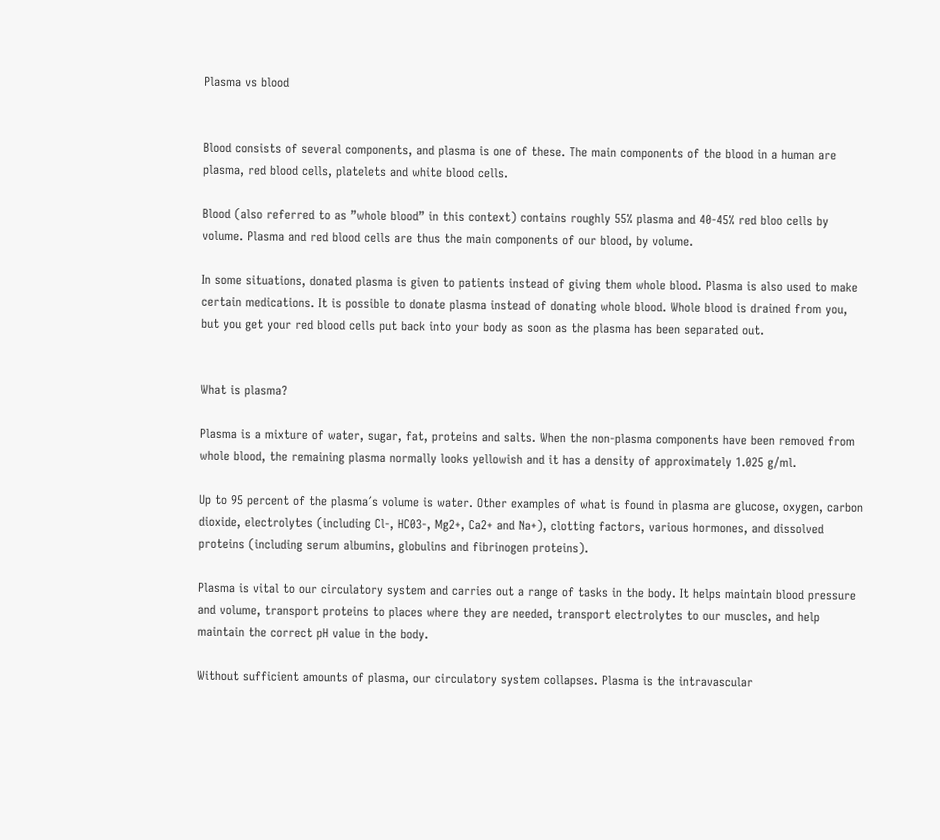Plasma vs blood


Blood consists of several components, and plasma is one of these. The main components of the blood in a human are plasma, red blood cells, platelets and white blood cells.

Blood (also referred to as ”whole blood” in this context) contains roughly 55% plasma and 40-45% red bloo cells by volume. Plasma and red blood cells are thus the main components of our blood, by volume.

In some situations, donated plasma is given to patients instead of giving them whole blood. Plasma is also used to make certain medications. It is possible to donate plasma instead of donating whole blood. Whole blood is drained from you, but you get your red blood cells put back into your body as soon as the plasma has been separated out.


What is plasma?

Plasma is a mixture of water, sugar, fat, proteins and salts. When the non-plasma components have been removed from whole blood, the remaining plasma normally looks yellowish and it has a density of approximately 1.025 g/ml.

Up to 95 percent of the plasma´s volume is water. Other examples of what is found in plasma are glucose, oxygen, carbon dioxide, electrolytes (including Cl-, HC03-, Mg2+, Ca2+ and Na+), clotting factors, various hormones, and dissolved proteins (including serum albumins, globulins and fibrinogen proteins).

Plasma is vital to our circulatory system and carries out a range of tasks in the body. It helps maintain blood pressure and volume, transport proteins to places where they are needed, transport electrolytes to our muscles, and help maintain the correct pH value in the body.

Without sufficient amounts of plasma, our circulatory system collapses. Plasma is the intravascular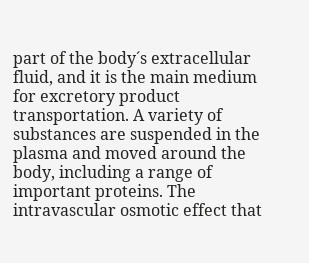part of the body´s extracellular fluid, and it is the main medium for excretory product transportation. A variety of substances are suspended in the plasma and moved around the body, including a range of important proteins. The intravascular osmotic effect that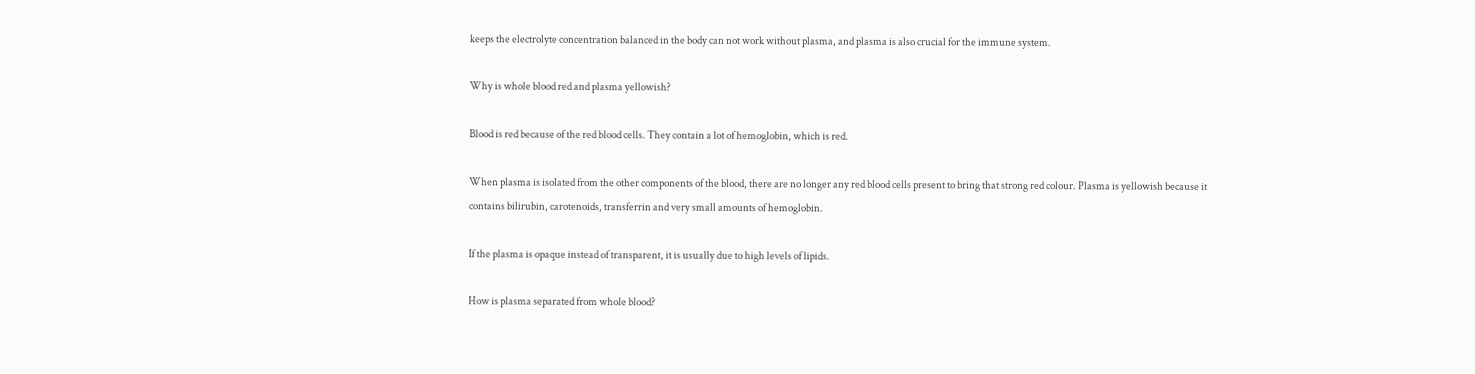keeps the electrolyte concentration balanced in the body can not work without plasma, and plasma is also crucial for the immune system.

Why is whole blood red and plasma yellowish?

Blood is red because of the red blood cells. They contain a lot of hemoglobin, which is red.

When plasma is isolated from the other components of the blood, there are no longer any red blood cells present to bring that strong red colour. Plasma is yellowish because it contains bilirubin, carotenoids, transferrin and very small amounts of hemoglobin.

If the plasma is opaque instead of transparent, it is usually due to high levels of lipids.

How is plasma separated from whole blood?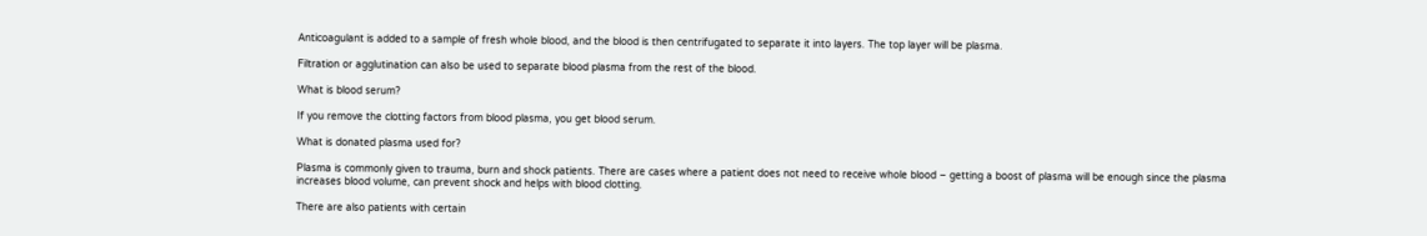Anticoagulant is added to a sample of fresh whole blood, and the blood is then centrifugated to separate it into layers. The top layer will be plasma.

Filtration or agglutination can also be used to separate blood plasma from the rest of the blood.

What is blood serum?

If you remove the clotting factors from blood plasma, you get blood serum.

What is donated plasma used for?

Plasma is commonly given to trauma, burn and shock patients. There are cases where a patient does not need to receive whole blood – getting a boost of plasma will be enough since the plasma increases blood volume, can prevent shock and helps with blood clotting.

There are also patients with certain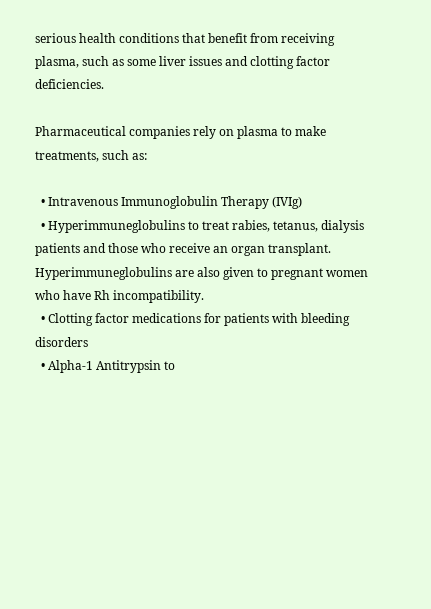serious health conditions that benefit from receiving plasma, such as some liver issues and clotting factor deficiencies.

Pharmaceutical companies rely on plasma to make treatments, such as:

  • Intravenous Immunoglobulin Therapy (IVIg)
  • Hyperimmuneglobulins to treat rabies, tetanus, dialysis patients and those who receive an organ transplant. Hyperimmuneglobulins are also given to pregnant women who have Rh incompatibility.
  • Clotting factor medications for patients with bleeding disorders
  • Alpha-1 Antitrypsin to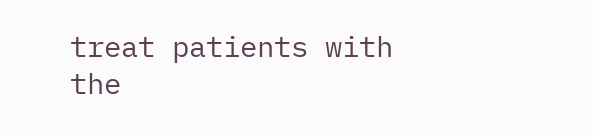treat patients with the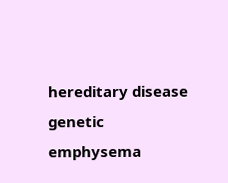hereditary disease genetic emphysema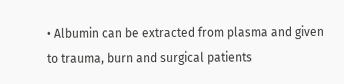• Albumin can be extracted from plasma and given to trauma, burn and surgical patients